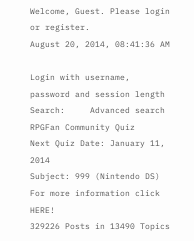Welcome, Guest. Please login or register.
August 20, 2014, 08:41:36 AM

Login with username, password and session length
Search:     Advanced search
RPGFan Community Quiz
Next Quiz Date: January 11, 2014
Subject: 999 (Nintendo DS)
For more information click HERE!
329226 Posts in 13490 Topics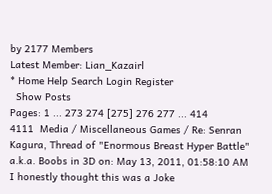by 2177 Members
Latest Member: Lian_Kazairl
* Home Help Search Login Register
  Show Posts
Pages: 1 ... 273 274 [275] 276 277 ... 414
4111  Media / Miscellaneous Games / Re: Senran Kagura, Thread of "Enormous Breast Hyper Battle" a.k.a. Boobs in 3D on: May 13, 2011, 01:58:10 AM
I honestly thought this was a Joke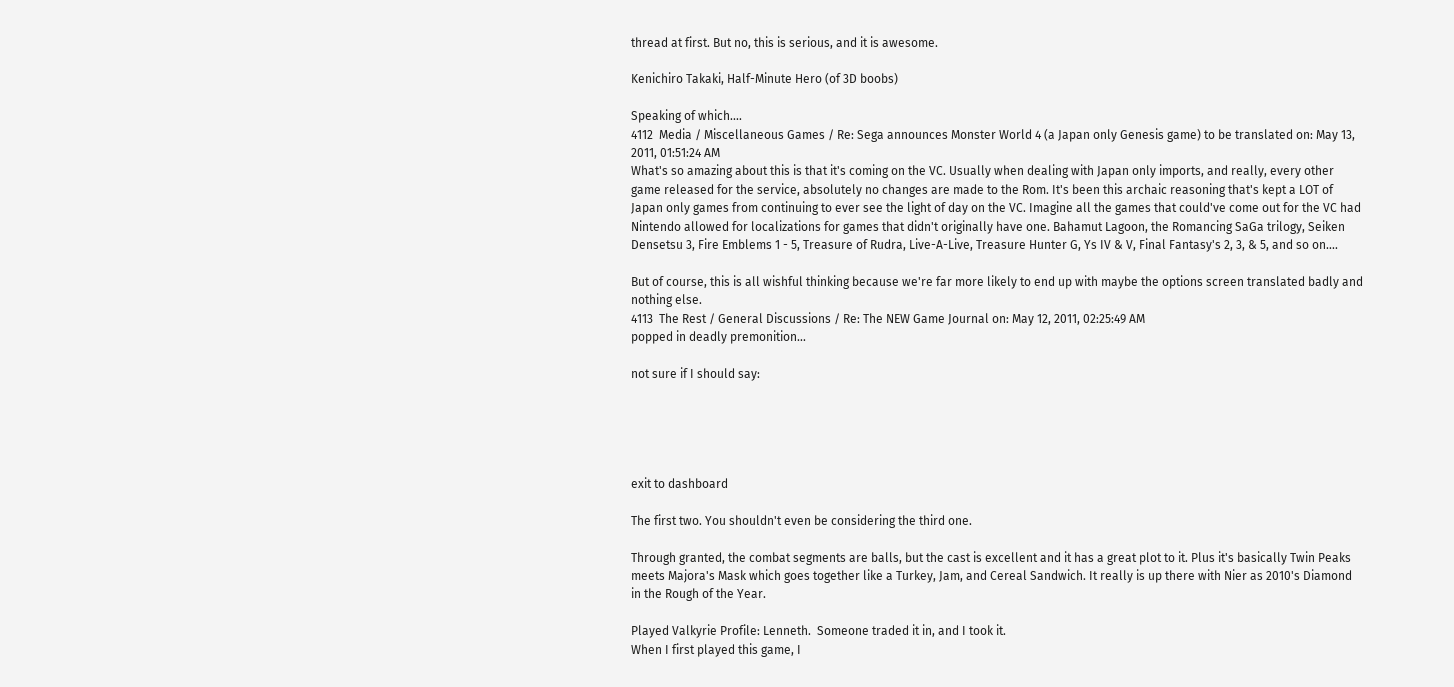thread at first. But no, this is serious, and it is awesome.

Kenichiro Takaki, Half-Minute Hero (of 3D boobs)

Speaking of which....
4112  Media / Miscellaneous Games / Re: Sega announces Monster World 4 (a Japan only Genesis game) to be translated on: May 13, 2011, 01:51:24 AM
What's so amazing about this is that it's coming on the VC. Usually when dealing with Japan only imports, and really, every other game released for the service, absolutely no changes are made to the Rom. It's been this archaic reasoning that's kept a LOT of Japan only games from continuing to ever see the light of day on the VC. Imagine all the games that could've come out for the VC had Nintendo allowed for localizations for games that didn't originally have one. Bahamut Lagoon, the Romancing SaGa trilogy, Seiken Densetsu 3, Fire Emblems 1 - 5, Treasure of Rudra, Live-A-Live, Treasure Hunter G, Ys IV & V, Final Fantasy's 2, 3, & 5, and so on....

But of course, this is all wishful thinking because we're far more likely to end up with maybe the options screen translated badly and nothing else.
4113  The Rest / General Discussions / Re: The NEW Game Journal on: May 12, 2011, 02:25:49 AM
popped in deadly premonition...

not sure if I should say:





exit to dashboard

The first two. You shouldn't even be considering the third one.

Through granted, the combat segments are balls, but the cast is excellent and it has a great plot to it. Plus it's basically Twin Peaks meets Majora's Mask which goes together like a Turkey, Jam, and Cereal Sandwich. It really is up there with Nier as 2010's Diamond in the Rough of the Year.

Played Valkyrie Profile: Lenneth.  Someone traded it in, and I took it.
When I first played this game, I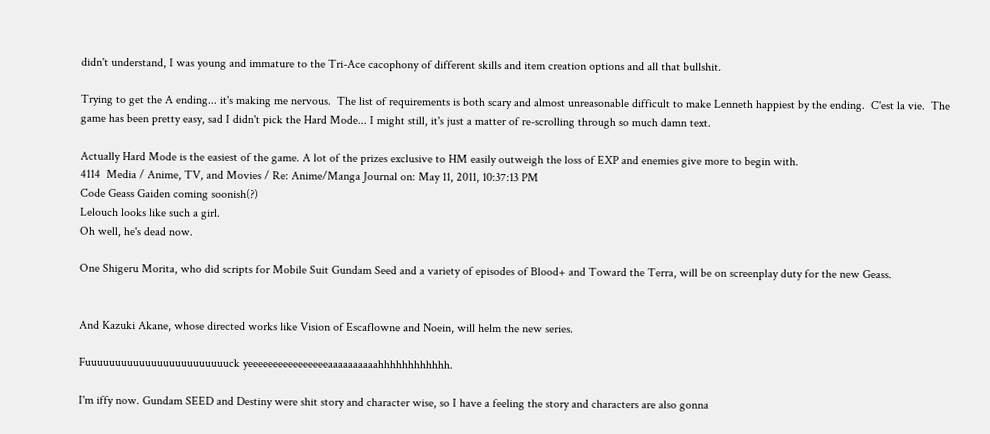didn't understand, I was young and immature to the Tri-Ace cacophony of different skills and item creation options and all that bullshit.

Trying to get the A ending... it's making me nervous.  The list of requirements is both scary and almost unreasonable difficult to make Lenneth happiest by the ending.  C'est la vie.  The game has been pretty easy, sad I didn't pick the Hard Mode... I might still, it's just a matter of re-scrolling through so much damn text.

Actually Hard Mode is the easiest of the game. A lot of the prizes exclusive to HM easily outweigh the loss of EXP and enemies give more to begin with.
4114  Media / Anime, TV, and Movies / Re: Anime/Manga Journal on: May 11, 2011, 10:37:13 PM
Code Geass Gaiden coming soonish(?)
Lelouch looks like such a girl.
Oh well, he's dead now.

One Shigeru Morita, who did scripts for Mobile Suit Gundam Seed and a variety of episodes of Blood+ and Toward the Terra, will be on screenplay duty for the new Geass.


And Kazuki Akane, whose directed works like Vision of Escaflowne and Noein, will helm the new series.

Fuuuuuuuuuuuuuuuuuuuuuuuuck yeeeeeeeeeeeeeeeeaaaaaaaaaahhhhhhhhhhhh.

I'm iffy now. Gundam SEED and Destiny were shit story and character wise, so I have a feeling the story and characters are also gonna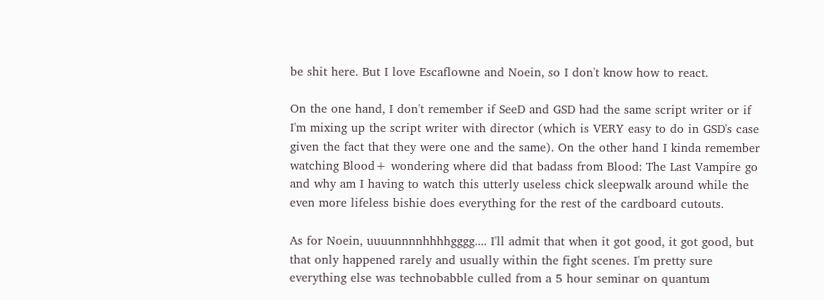be shit here. But I love Escaflowne and Noein, so I don't know how to react.

On the one hand, I don't remember if SeeD and GSD had the same script writer or if I'm mixing up the script writer with director (which is VERY easy to do in GSD's case given the fact that they were one and the same). On the other hand I kinda remember watching Blood+ wondering where did that badass from Blood: The Last Vampire go and why am I having to watch this utterly useless chick sleepwalk around while the even more lifeless bishie does everything for the rest of the cardboard cutouts.

As for Noein, uuuunnnnhhhhgggg.... I'll admit that when it got good, it got good, but that only happened rarely and usually within the fight scenes. I'm pretty sure everything else was technobabble culled from a 5 hour seminar on quantum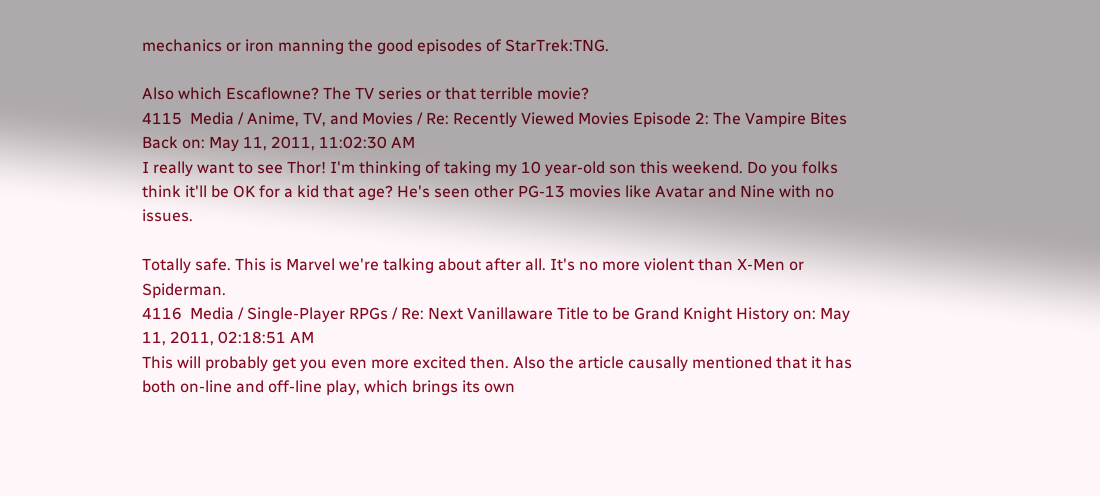mechanics or iron manning the good episodes of StarTrek:TNG.

Also which Escaflowne? The TV series or that terrible movie?
4115  Media / Anime, TV, and Movies / Re: Recently Viewed Movies Episode 2: The Vampire Bites Back on: May 11, 2011, 11:02:30 AM
I really want to see Thor! I'm thinking of taking my 10 year-old son this weekend. Do you folks think it'll be OK for a kid that age? He's seen other PG-13 movies like Avatar and Nine with no issues.

Totally safe. This is Marvel we're talking about after all. It's no more violent than X-Men or Spiderman.
4116  Media / Single-Player RPGs / Re: Next Vanillaware Title to be Grand Knight History on: May 11, 2011, 02:18:51 AM
This will probably get you even more excited then. Also the article causally mentioned that it has both on-line and off-line play, which brings its own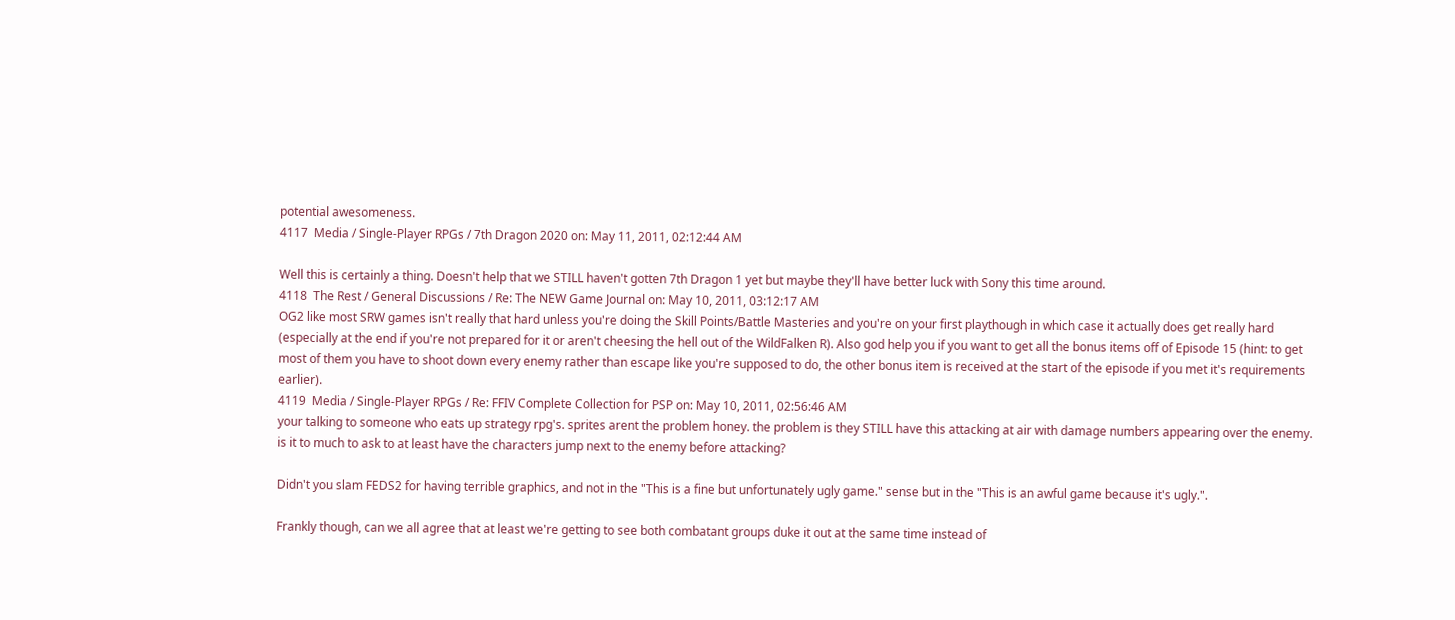potential awesomeness.
4117  Media / Single-Player RPGs / 7th Dragon 2020 on: May 11, 2011, 02:12:44 AM

Well this is certainly a thing. Doesn't help that we STILL haven't gotten 7th Dragon 1 yet but maybe they'll have better luck with Sony this time around.
4118  The Rest / General Discussions / Re: The NEW Game Journal on: May 10, 2011, 03:12:17 AM
OG2 like most SRW games isn't really that hard unless you're doing the Skill Points/Battle Masteries and you're on your first playthough in which case it actually does get really hard (especially at the end if you're not prepared for it or aren't cheesing the hell out of the WildFalken R). Also god help you if you want to get all the bonus items off of Episode 15 (hint: to get most of them you have to shoot down every enemy rather than escape like you're supposed to do, the other bonus item is received at the start of the episode if you met it's requirements earlier).
4119  Media / Single-Player RPGs / Re: FFIV Complete Collection for PSP on: May 10, 2011, 02:56:46 AM
your talking to someone who eats up strategy rpg's. sprites arent the problem honey. the problem is they STILL have this attacking at air with damage numbers appearing over the enemy. is it to much to ask to at least have the characters jump next to the enemy before attacking?

Didn't you slam FEDS2 for having terrible graphics, and not in the "This is a fine but unfortunately ugly game." sense but in the "This is an awful game because it's ugly.".

Frankly though, can we all agree that at least we're getting to see both combatant groups duke it out at the same time instead of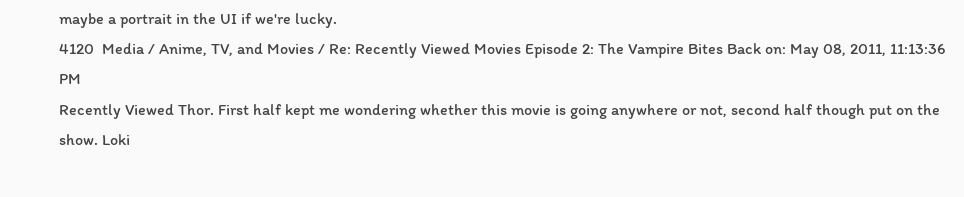maybe a portrait in the UI if we're lucky.
4120  Media / Anime, TV, and Movies / Re: Recently Viewed Movies Episode 2: The Vampire Bites Back on: May 08, 2011, 11:13:36 PM
Recently Viewed Thor. First half kept me wondering whether this movie is going anywhere or not, second half though put on the show. Loki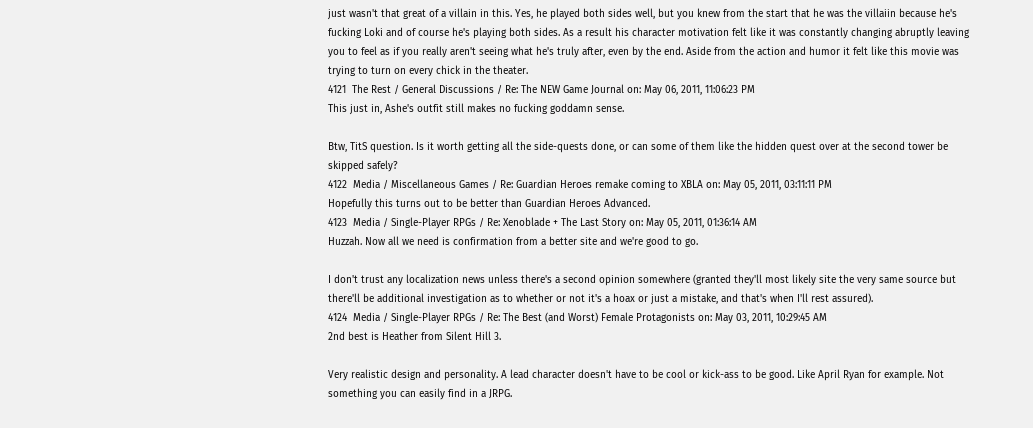just wasn't that great of a villain in this. Yes, he played both sides well, but you knew from the start that he was the villaiin because he's fucking Loki and of course he's playing both sides. As a result his character motivation felt like it was constantly changing abruptly leaving you to feel as if you really aren't seeing what he's truly after, even by the end. Aside from the action and humor it felt like this movie was trying to turn on every chick in the theater.
4121  The Rest / General Discussions / Re: The NEW Game Journal on: May 06, 2011, 11:06:23 PM
This just in, Ashe's outfit still makes no fucking goddamn sense.

Btw, TitS question. Is it worth getting all the side-quests done, or can some of them like the hidden quest over at the second tower be skipped safely?
4122  Media / Miscellaneous Games / Re: Guardian Heroes remake coming to XBLA on: May 05, 2011, 03:11:11 PM
Hopefully this turns out to be better than Guardian Heroes Advanced.
4123  Media / Single-Player RPGs / Re: Xenoblade + The Last Story on: May 05, 2011, 01:36:14 AM
Huzzah. Now all we need is confirmation from a better site and we're good to go.

I don't trust any localization news unless there's a second opinion somewhere (granted they'll most likely site the very same source but there'll be additional investigation as to whether or not it's a hoax or just a mistake, and that's when I'll rest assured).
4124  Media / Single-Player RPGs / Re: The Best (and Worst) Female Protagonists on: May 03, 2011, 10:29:45 AM
2nd best is Heather from Silent Hill 3.

Very realistic design and personality. A lead character doesn't have to be cool or kick-ass to be good. Like April Ryan for example. Not something you can easily find in a JRPG.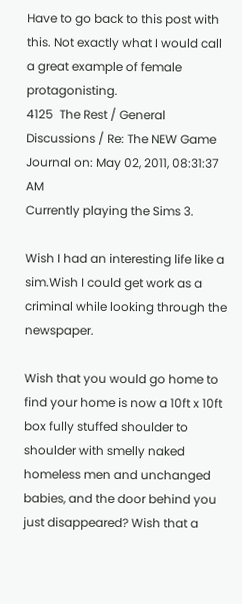Have to go back to this post with this. Not exactly what I would call a great example of female protagonisting.
4125  The Rest / General Discussions / Re: The NEW Game Journal on: May 02, 2011, 08:31:37 AM
Currently playing the Sims 3.

Wish I had an interesting life like a sim.Wish I could get work as a criminal while looking through the newspaper.

Wish that you would go home to find your home is now a 10ft x 10ft box fully stuffed shoulder to shoulder with smelly naked homeless men and unchanged babies, and the door behind you just disappeared? Wish that a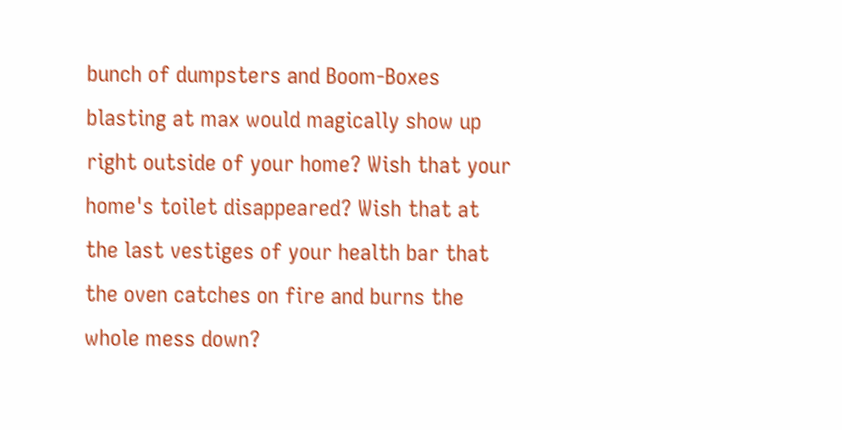bunch of dumpsters and Boom-Boxes blasting at max would magically show up right outside of your home? Wish that your home's toilet disappeared? Wish that at the last vestiges of your health bar that the oven catches on fire and burns the whole mess down?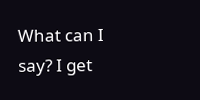What can I say? I get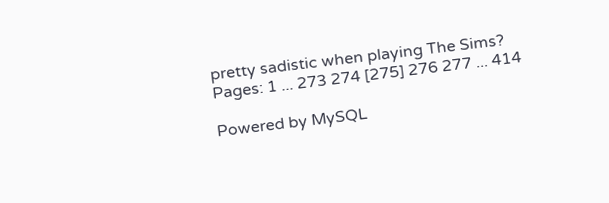pretty sadistic when playing The Sims?
Pages: 1 ... 273 274 [275] 276 277 ... 414

Powered by MySQL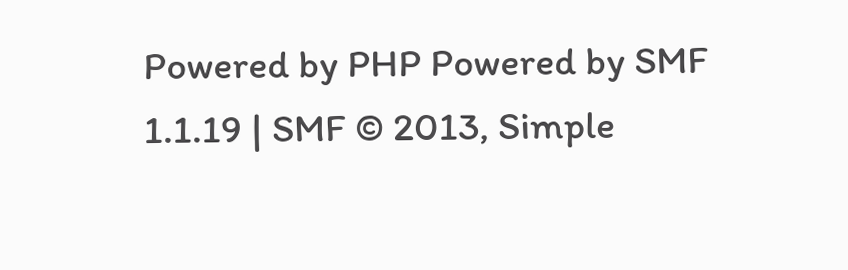Powered by PHP Powered by SMF 1.1.19 | SMF © 2013, Simple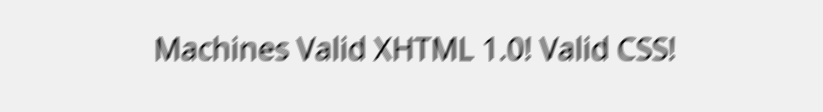Machines Valid XHTML 1.0! Valid CSS!